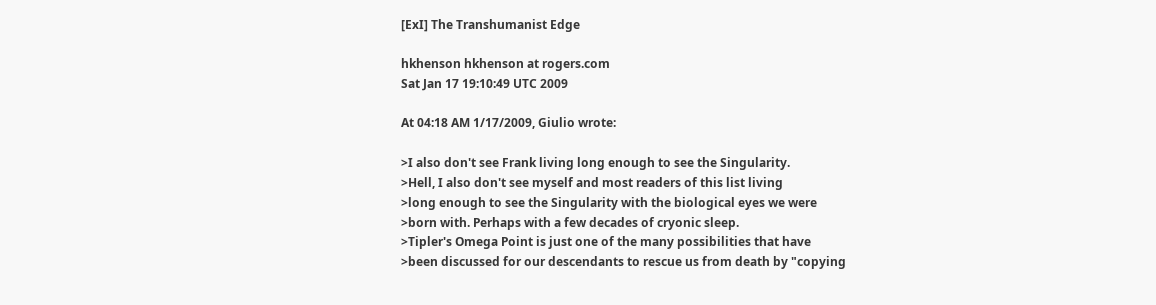[ExI] The Transhumanist Edge

hkhenson hkhenson at rogers.com
Sat Jan 17 19:10:49 UTC 2009

At 04:18 AM 1/17/2009, Giulio wrote:

>I also don't see Frank living long enough to see the Singularity.
>Hell, I also don't see myself and most readers of this list living
>long enough to see the Singularity with the biological eyes we were
>born with. Perhaps with a few decades of cryonic sleep.
>Tipler's Omega Point is just one of the many possibilities that have
>been discussed for our descendants to rescue us from death by "copying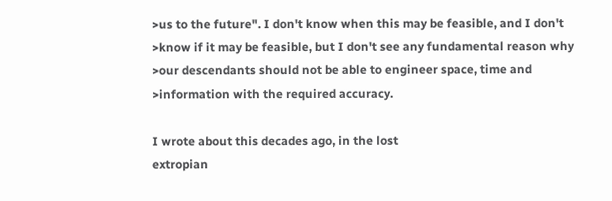>us to the future". I don't know when this may be feasible, and I don't
>know if it may be feasible, but I don't see any fundamental reason why
>our descendants should not be able to engineer space, time and
>information with the required accuracy.

I wrote about this decades ago, in the lost
extropian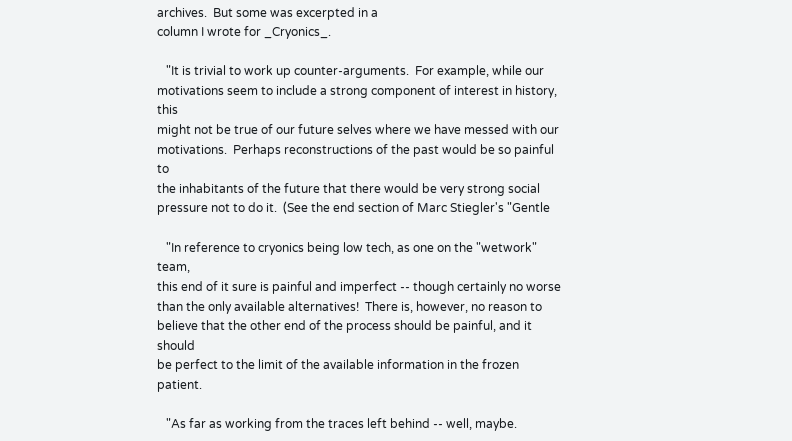archives.  But some was excerpted in a
column I wrote for _Cryonics_.

   "It is trivial to work up counter-arguments.  For example, while our
motivations seem to include a strong component of interest in history, this
might not be true of our future selves where we have messed with our
motivations.  Perhaps reconstructions of the past would be so painful to
the inhabitants of the future that there would be very strong social
pressure not to do it.  (See the end section of Marc Stiegler's "Gentle

   "In reference to cryonics being low tech, as one on the "wetwork" team,
this end of it sure is painful and imperfect -- though certainly no worse
than the only available alternatives!  There is, however, no reason to
believe that the other end of the process should be painful, and it should
be perfect to the limit of the available information in the frozen patient.

   "As far as working from the traces left behind -- well, maybe.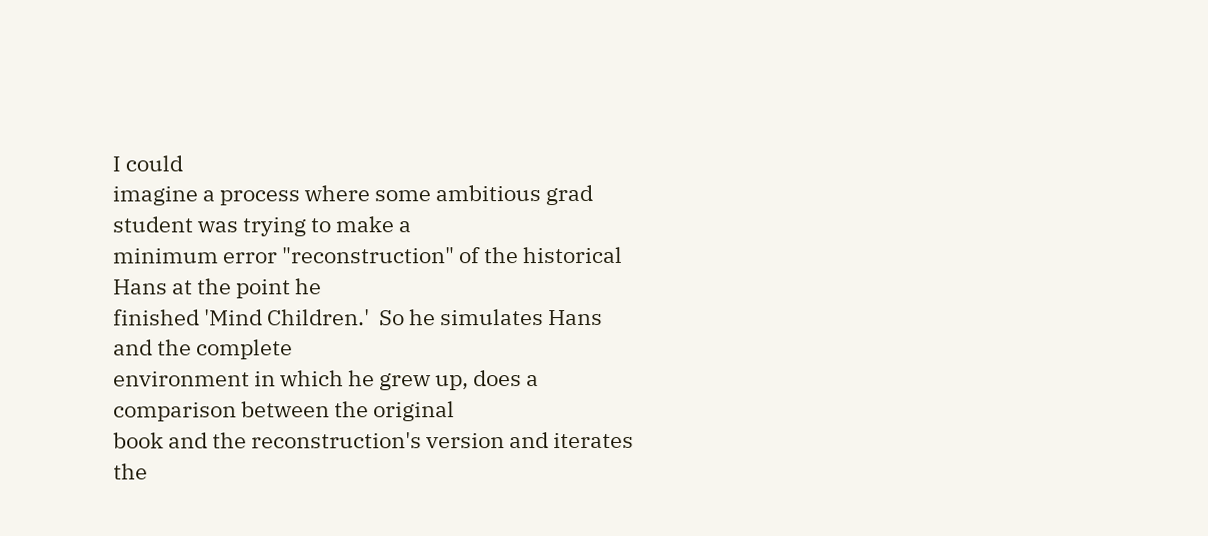I could
imagine a process where some ambitious grad student was trying to make a
minimum error "reconstruction" of the historical Hans at the point he
finished 'Mind Children.'  So he simulates Hans and the complete
environment in which he grew up, does a comparison between the original
book and the reconstruction's version and iterates the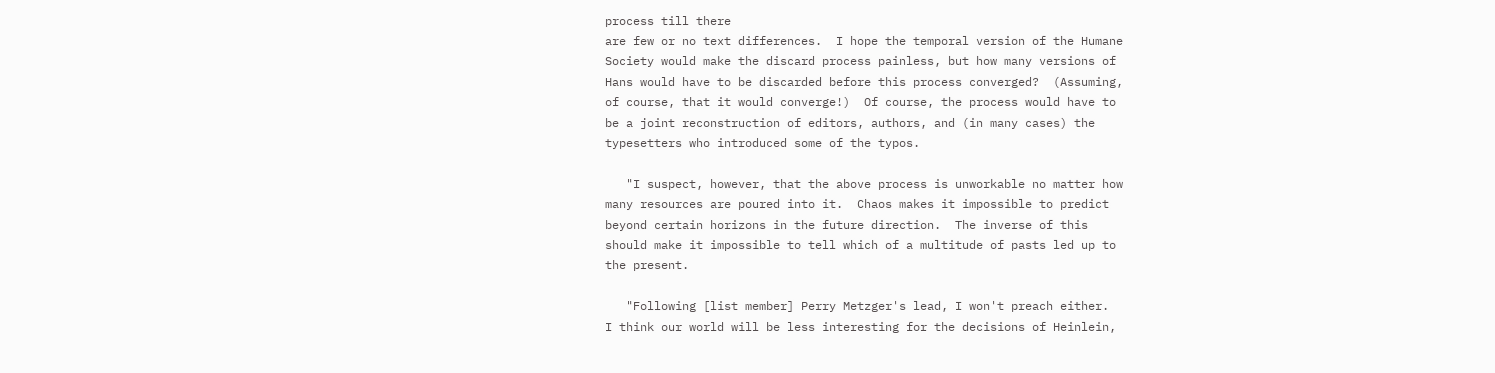process till there
are few or no text differences.  I hope the temporal version of the Humane
Society would make the discard process painless, but how many versions of
Hans would have to be discarded before this process converged?  (Assuming,
of course, that it would converge!)  Of course, the process would have to
be a joint reconstruction of editors, authors, and (in many cases) the
typesetters who introduced some of the typos.

   "I suspect, however, that the above process is unworkable no matter how
many resources are poured into it.  Chaos makes it impossible to predict
beyond certain horizons in the future direction.  The inverse of this
should make it impossible to tell which of a multitude of pasts led up to
the present.

   "Following [list member] Perry Metzger's lead, I won't preach either.
I think our world will be less interesting for the decisions of Heinlein,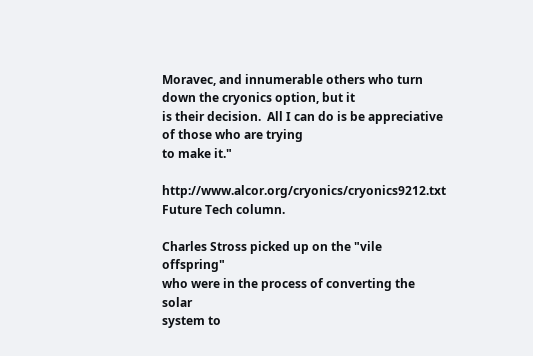Moravec, and innumerable others who turn down the cryonics option, but it
is their decision.  All I can do is be appreciative of those who are trying
to make it."

http://www.alcor.org/cryonics/cryonics9212.txt Future Tech column.

Charles Stross picked up on the "vile offspring"
who were in the process of converting the solar
system to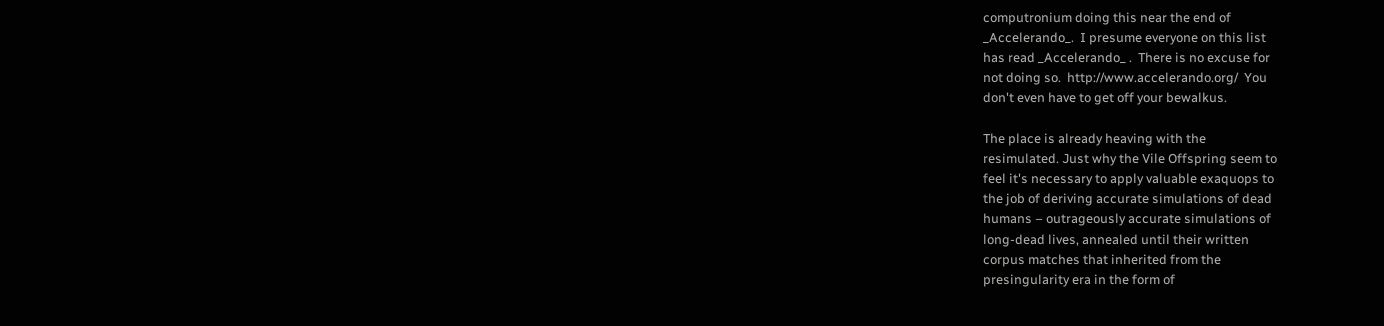computronium doing this near the end of
_Accelerando_.  I presume everyone on this list
has read _Accelerando_ .  There is no excuse for
not doing so.  http://www.accelerando.org/  You
don't even have to get off your bewalkus.

The place is already heaving with the
resimulated. Just why the Vile Offspring seem to
feel it's necessary to apply valuable exaquops to
the job of deriving accurate simulations of dead
humans – outrageously accurate simulations of
long-dead lives, annealed until their written
corpus matches that inherited from the
presingularity era in the form of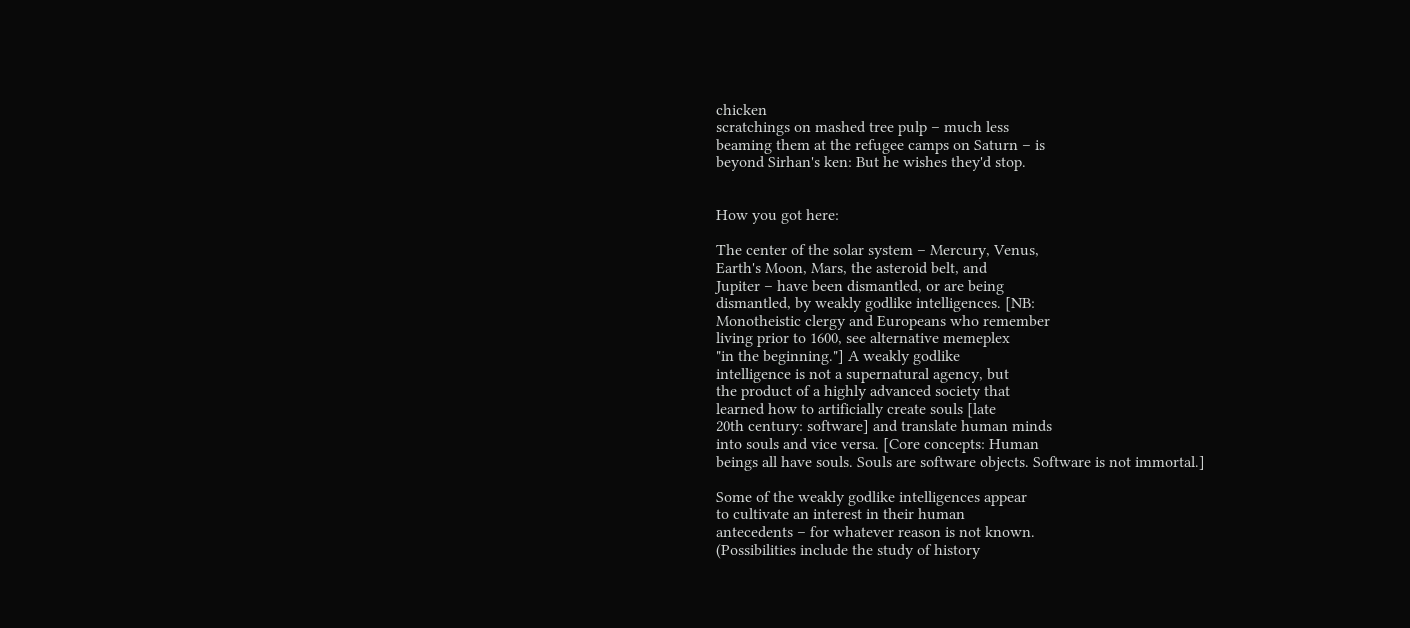chicken
scratchings on mashed tree pulp – much less
beaming them at the refugee camps on Saturn – is
beyond Sirhan's ken: But he wishes they'd stop.


How you got here:

The center of the solar system – Mercury, Venus,
Earth's Moon, Mars, the asteroid belt, and
Jupiter – have been dismantled, or are being
dismantled, by weakly godlike intelligences. [NB:
Monotheistic clergy and Europeans who remember
living prior to 1600, see alternative memeplex
"in the beginning."] A weakly godlike
intelligence is not a supernatural agency, but
the product of a highly advanced society that
learned how to artificially create souls [late
20th century: software] and translate human minds
into souls and vice versa. [Core concepts: Human
beings all have souls. Souls are software objects. Software is not immortal.]

Some of the weakly godlike intelligences appear
to cultivate an interest in their human
antecedents – for whatever reason is not known.
(Possibilities include the study of history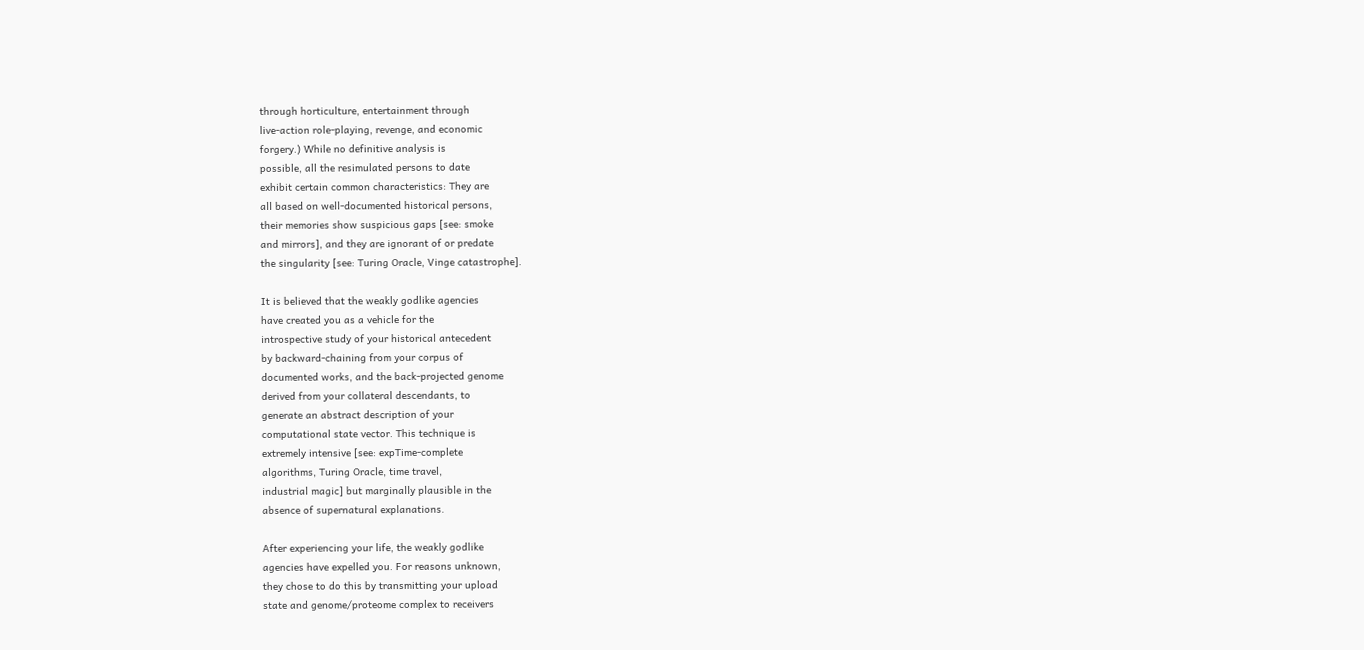through horticulture, entertainment through
live-action role-playing, revenge, and economic
forgery.) While no definitive analysis is
possible, all the resimulated persons to date
exhibit certain common characteristics: They are
all based on well-documented historical persons,
their memories show suspicious gaps [see: smoke
and mirrors], and they are ignorant of or predate
the singularity [see: Turing Oracle, Vinge catastrophe].

It is believed that the weakly godlike agencies
have created you as a vehicle for the
introspective study of your historical antecedent
by backward-chaining from your corpus of
documented works, and the back-projected genome
derived from your collateral descendants, to
generate an abstract description of your
computational state vector. This technique is
extremely intensive [see: expTime-complete
algorithms, Turing Oracle, time travel,
industrial magic] but marginally plausible in the
absence of supernatural explanations.

After experiencing your life, the weakly godlike
agencies have expelled you. For reasons unknown,
they chose to do this by transmitting your upload
state and genome/proteome complex to receivers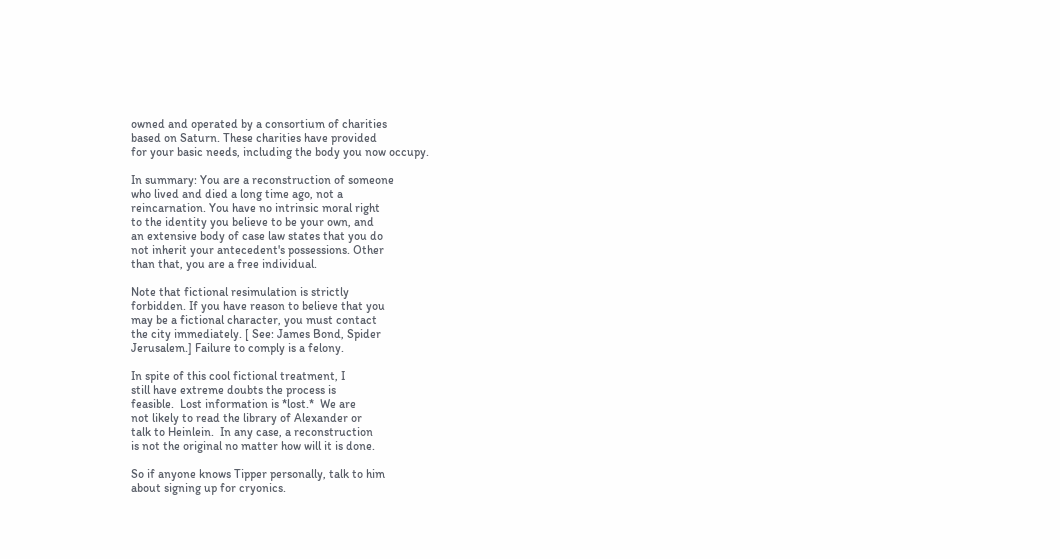owned and operated by a consortium of charities
based on Saturn. These charities have provided
for your basic needs, including the body you now occupy.

In summary: You are a reconstruction of someone
who lived and died a long time ago, not a
reincarnation. You have no intrinsic moral right
to the identity you believe to be your own, and
an extensive body of case law states that you do
not inherit your antecedent's possessions. Other
than that, you are a free individual.

Note that fictional resimulation is strictly
forbidden. If you have reason to believe that you
may be a fictional character, you must contact
the city immediately. [ See: James Bond, Spider
Jerusalem.] Failure to comply is a felony.

In spite of this cool fictional treatment, I
still have extreme doubts the process is
feasible.  Lost information is *lost.*  We are
not likely to read the library of Alexander or
talk to Heinlein.  In any case, a reconstruction
is not the original no matter how will it is done.

So if anyone knows Tipper personally, talk to him
about signing up for cryonics.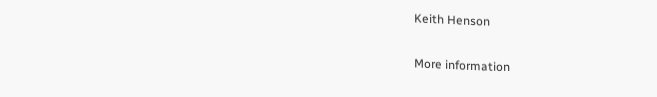Keith Henson

More information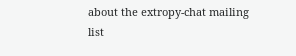about the extropy-chat mailing list